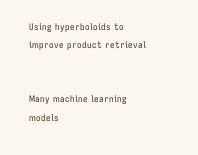Using hyperboloids to improve product retrieval


Many machine learning models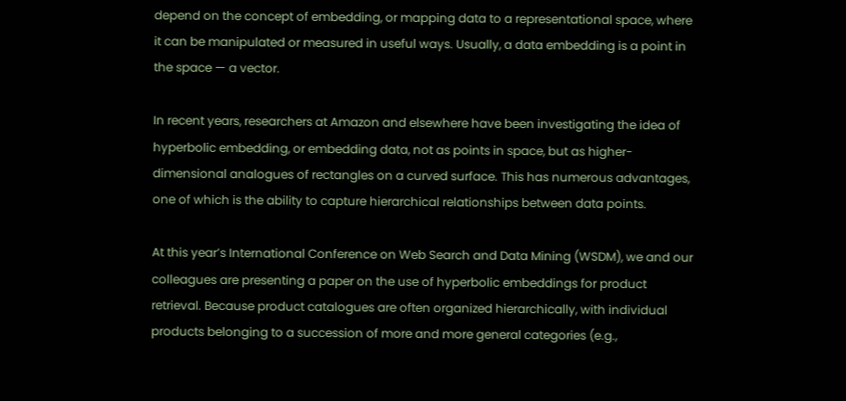depend on the concept of embedding, or mapping data to a representational space, where it can be manipulated or measured in useful ways. Usually, a data embedding is a point in the space — a vector.

In recent years, researchers at Amazon and elsewhere have been investigating the idea of hyperbolic embedding, or embedding data, not as points in space, but as higher-dimensional analogues of rectangles on a curved surface. This has numerous advantages, one of which is the ability to capture hierarchical relationships between data points.

At this year’s International Conference on Web Search and Data Mining (WSDM), we and our colleagues are presenting a paper on the use of hyperbolic embeddings for product retrieval. Because product catalogues are often organized hierarchically, with individual products belonging to a succession of more and more general categories (e.g.,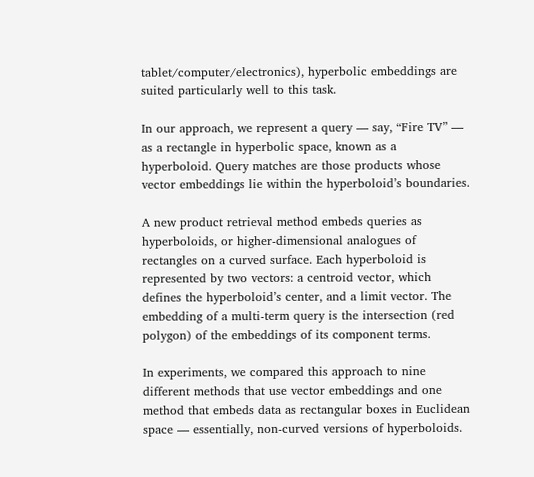tablet/computer/electronics), hyperbolic embeddings are suited particularly well to this task.

In our approach, we represent a query — say, “Fire TV” — as a rectangle in hyperbolic space, known as a hyperboloid. Query matches are those products whose vector embeddings lie within the hyperboloid’s boundaries.

A new product retrieval method embeds queries as hyperboloids, or higher-dimensional analogues of rectangles on a curved surface. Each hyperboloid is represented by two vectors: a centroid vector, which defines the hyperboloid’s center, and a limit vector. The embedding of a multi-term query is the intersection (red polygon) of the embeddings of its component terms.

In experiments, we compared this approach to nine different methods that use vector embeddings and one method that embeds data as rectangular boxes in Euclidean space — essentially, non-curved versions of hyperboloids.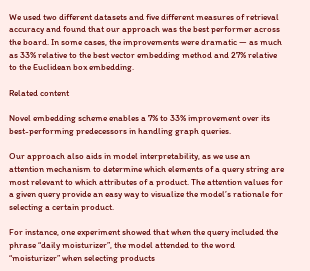We used two different datasets and five different measures of retrieval accuracy and found that our approach was the best performer across the board. In some cases, the improvements were dramatic — as much as 33% relative to the best vector embedding method and 27% relative to the Euclidean box embedding.

Related content

Novel embedding scheme enables a 7% to 33% improvement over its best-performing predecessors in handling graph queries.

Our approach also aids in model interpretability, as we use an attention mechanism to determine which elements of a query string are most relevant to which attributes of a product. The attention values for a given query provide an easy way to visualize the model’s rationale for selecting a certain product.

For instance, one experiment showed that when the query included the phrase “daily moisturizer”, the model attended to the word “moisturizer” when selecting products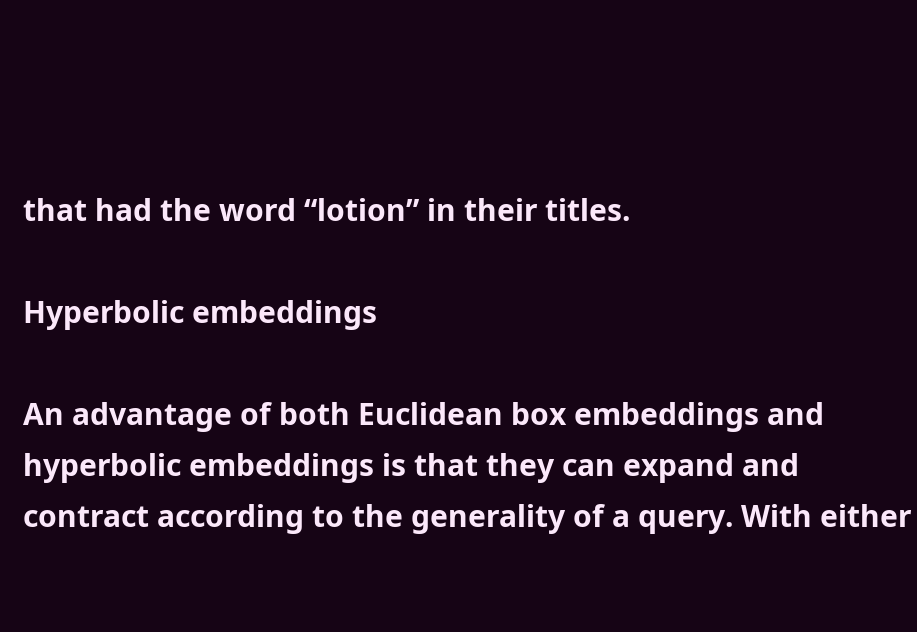that had the word “lotion” in their titles.

Hyperbolic embeddings

An advantage of both Euclidean box embeddings and hyperbolic embeddings is that they can expand and contract according to the generality of a query. With either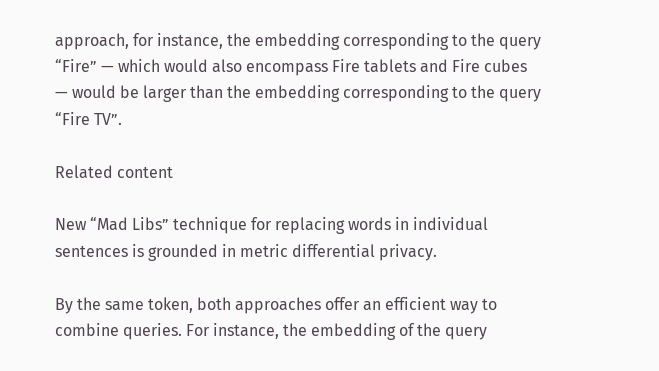approach, for instance, the embedding corresponding to the query “Fire” — which would also encompass Fire tablets and Fire cubes — would be larger than the embedding corresponding to the query “Fire TV”.

Related content

New “Mad Libs” technique for replacing words in individual sentences is grounded in metric differential privacy.

By the same token, both approaches offer an efficient way to combine queries. For instance, the embedding of the query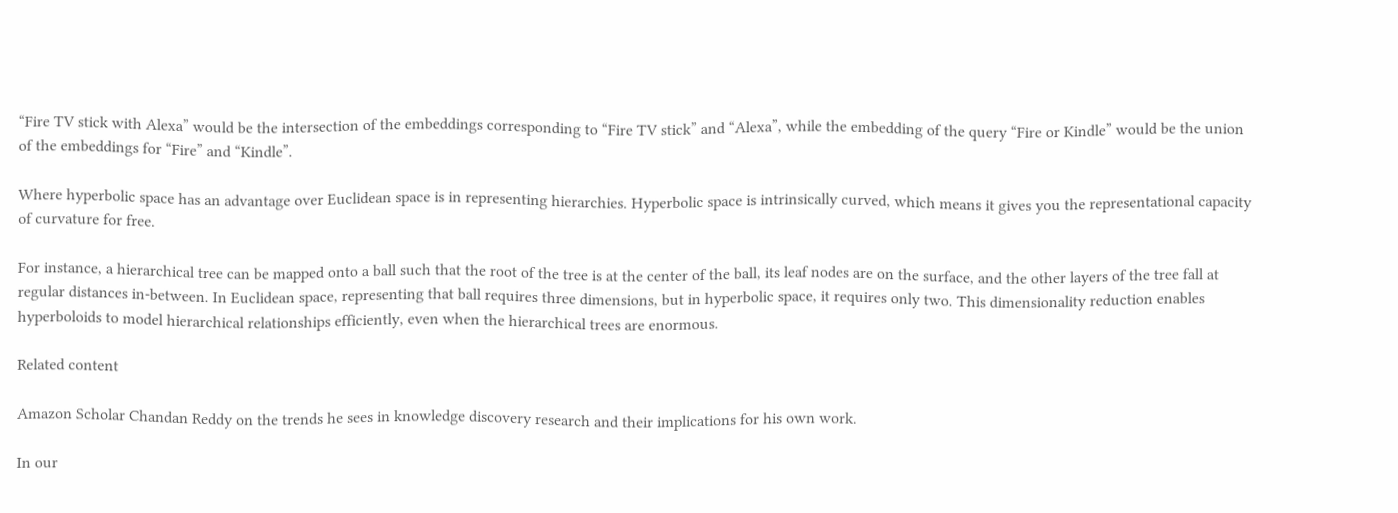“Fire TV stick with Alexa” would be the intersection of the embeddings corresponding to “Fire TV stick” and “Alexa”, while the embedding of the query “Fire or Kindle” would be the union of the embeddings for “Fire” and “Kindle”.

Where hyperbolic space has an advantage over Euclidean space is in representing hierarchies. Hyperbolic space is intrinsically curved, which means it gives you the representational capacity of curvature for free.

For instance, a hierarchical tree can be mapped onto a ball such that the root of the tree is at the center of the ball, its leaf nodes are on the surface, and the other layers of the tree fall at regular distances in-between. In Euclidean space, representing that ball requires three dimensions, but in hyperbolic space, it requires only two. This dimensionality reduction enables hyperboloids to model hierarchical relationships efficiently, even when the hierarchical trees are enormous.

Related content

Amazon Scholar Chandan Reddy on the trends he sees in knowledge discovery research and their implications for his own work.

In our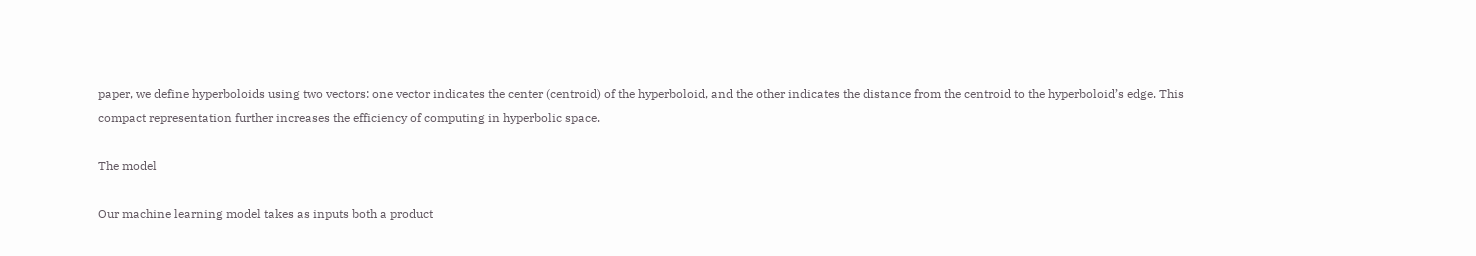paper, we define hyperboloids using two vectors: one vector indicates the center (centroid) of the hyperboloid, and the other indicates the distance from the centroid to the hyperboloid’s edge. This compact representation further increases the efficiency of computing in hyperbolic space.

The model

Our machine learning model takes as inputs both a product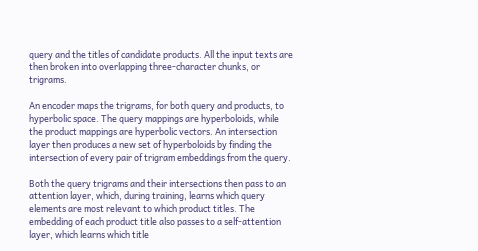query and the titles of candidate products. All the input texts are then broken into overlapping three-character chunks, or trigrams.

An encoder maps the trigrams, for both query and products, to hyperbolic space. The query mappings are hyperboloids, while the product mappings are hyperbolic vectors. An intersection layer then produces a new set of hyperboloids by finding the intersection of every pair of trigram embeddings from the query.

Both the query trigrams and their intersections then pass to an attention layer, which, during training, learns which query elements are most relevant to which product titles. The embedding of each product title also passes to a self-attention layer, which learns which title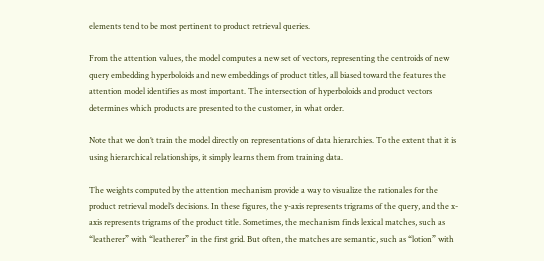elements tend to be most pertinent to product retrieval queries.

From the attention values, the model computes a new set of vectors, representing the centroids of new query embedding hyperboloids and new embeddings of product titles, all biased toward the features the attention model identifies as most important. The intersection of hyperboloids and product vectors determines which products are presented to the customer, in what order.

Note that we don’t train the model directly on representations of data hierarchies. To the extent that it is using hierarchical relationships, it simply learns them from training data.

The weights computed by the attention mechanism provide a way to visualize the rationales for the product retrieval model’s decisions. In these figures, the y-axis represents trigrams of the query, and the x-axis represents trigrams of the product title. Sometimes, the mechanism finds lexical matches, such as “leatherer” with “leatherer” in the first grid. But often, the matches are semantic, such as “lotion” with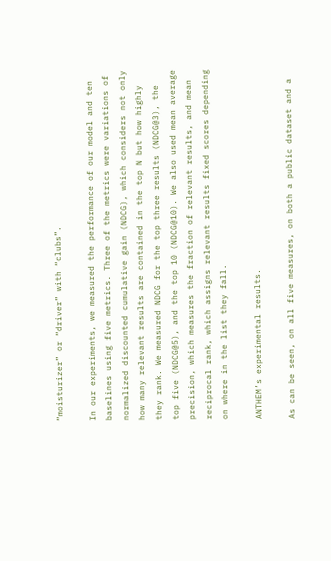“moisturizer” or “driver” with “clubs”.

In our experiments, we measured the performance of our model and ten baselines using five metrics. Three of the metrics were variations of normalized discounted cumulative gain (NDCG), which considers not only how many relevant results are contained in the top N but how highly they rank. We measured NDCG for the top three results (NDCG@3), the top five (NDCG@5), and the top 10 (NDCG@10). We also used mean average precision, which measures the fraction of relevant results, and mean reciprocal rank, which assigns relevant results fixed scores depending on where in the list they fall.

ANTHEM’s experimental results.

As can be seen, on all five measures, on both a public dataset and a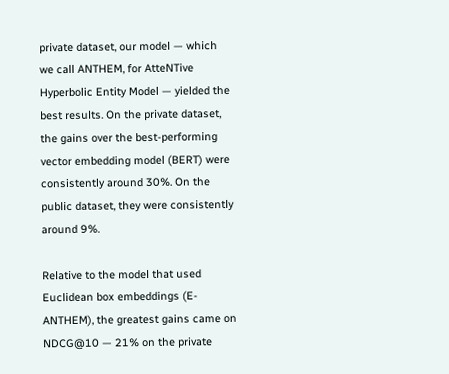private dataset, our model — which we call ANTHEM, for AtteNTive Hyperbolic Entity Model — yielded the best results. On the private dataset, the gains over the best-performing vector embedding model (BERT) were consistently around 30%. On the public dataset, they were consistently around 9%.

Relative to the model that used Euclidean box embeddings (E-ANTHEM), the greatest gains came on NDCG@10 — 21% on the private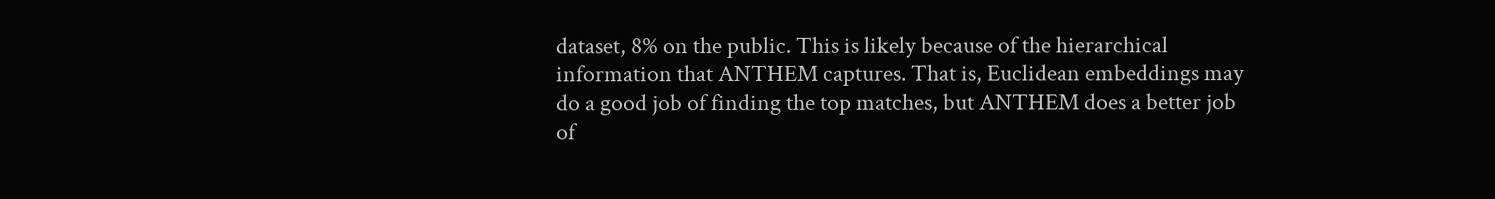dataset, 8% on the public. This is likely because of the hierarchical information that ANTHEM captures. That is, Euclidean embeddings may do a good job of finding the top matches, but ANTHEM does a better job of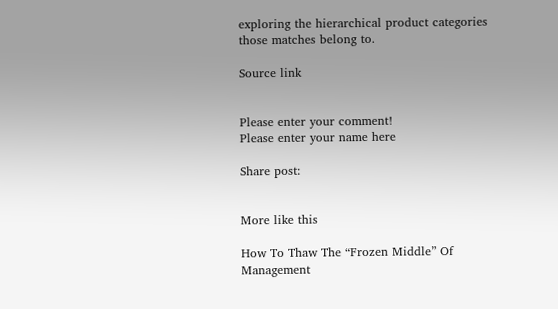exploring the hierarchical product categories those matches belong to.

Source link


Please enter your comment!
Please enter your name here

Share post:


More like this

How To Thaw The “Frozen Middle” Of Management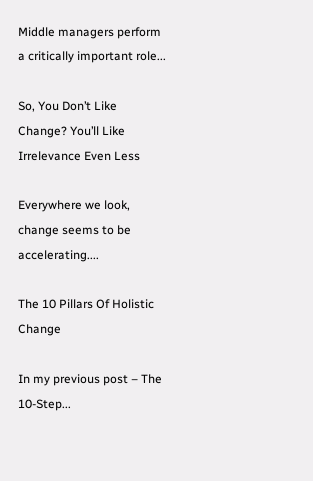Middle managers perform a critically important role...

So, You Don’t Like Change? You’ll Like Irrelevance Even Less

Everywhere we look, change seems to be accelerating....

The 10 Pillars Of Holistic Change

In my previous post – The 10-Step...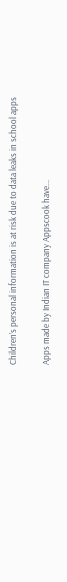Children’s personal information is at risk due to data leaks in school apps

Apps made by Indian IT company Appscook have...